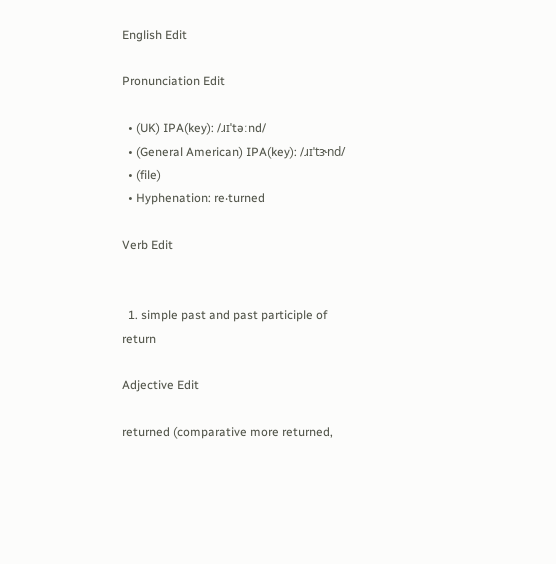English Edit

Pronunciation Edit

  • (UK) IPA(key): /ɹɪˈtəːnd/
  • (General American) IPA(key): /ɹɪˈtɝnd/
  • (file)
  • Hyphenation: re‧turned

Verb Edit


  1. simple past and past participle of return

Adjective Edit

returned (comparative more returned,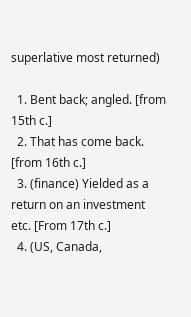superlative most returned)

  1. Bent back; angled. [from 15th c.]
  2. That has come back. [from 16th c.]
  3. (finance) Yielded as a return on an investment etc. [From 17th c.]
  4. (US, Canada,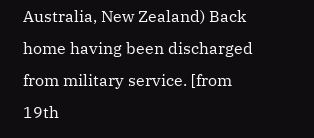Australia, New Zealand) Back home having been discharged from military service. [from 19th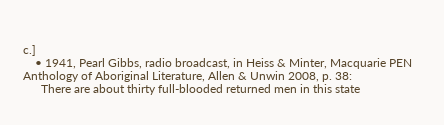c.]
    • 1941, Pearl Gibbs, radio broadcast, in Heiss & Minter, Macquarie PEN Anthology of Aboriginal Literature, Allen & Unwin 2008, p. 38:
      There are about thirty full-blooded returned men in this state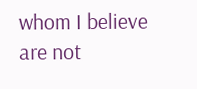whom I believe are not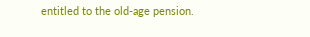entitled to the old-age pension.